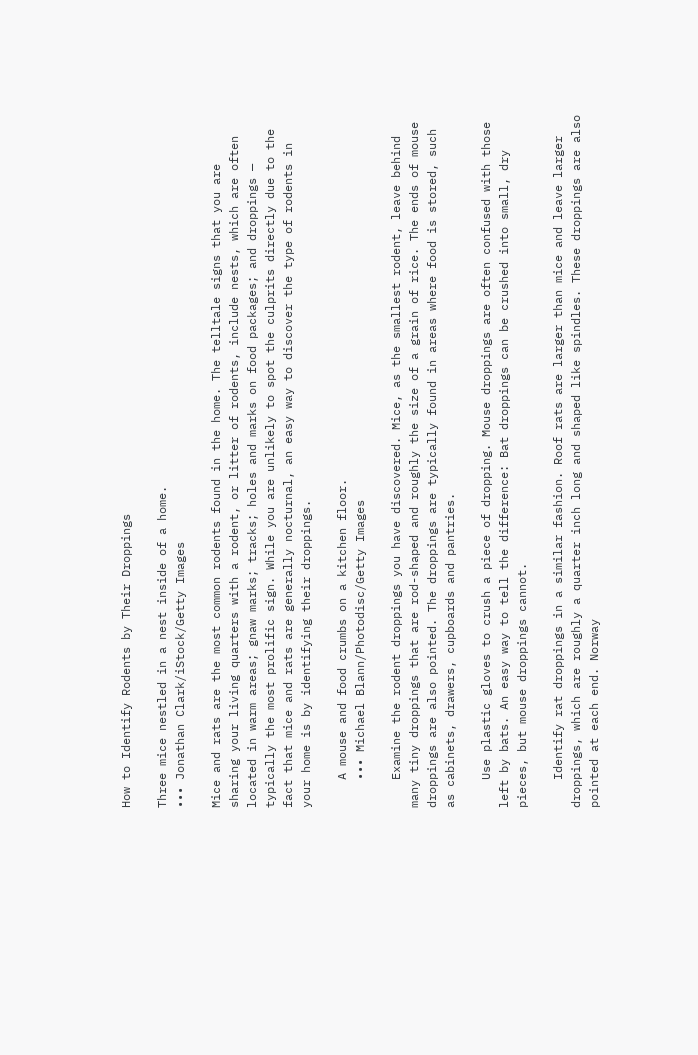How to Identify Rodents by Their Droppings

Three mice nestled in a nest inside of a home.
••• Jonathan Clark/iStock/Getty Images

Mice and rats are the most common rodents found in the home. The telltale signs that you are sharing your living quarters with a rodent, or litter of rodents, include nests, which are often located in warm areas; gnaw marks; tracks; holes and marks on food packages; and droppings — typically the most prolific sign. While you are unlikely to spot the culprits directly due to the fact that mice and rats are generally nocturnal, an easy way to discover the type of rodents in your home is by identifying their droppings.

    A mouse and food crumbs on a kitchen floor.
    ••• Michael Blann/Photodisc/Getty Images

    Examine the rodent droppings you have discovered. Mice, as the smallest rodent, leave behind many tiny droppings that are rod-shaped and roughly the size of a grain of rice. The ends of mouse droppings are also pointed. The droppings are typically found in areas where food is stored, such as cabinets, drawers, cupboards and pantries.

    Use plastic gloves to crush a piece of dropping. Mouse droppings are often confused with those left by bats. An easy way to tell the difference: Bat droppings can be crushed into small, dry pieces, but mouse droppings cannot.

    Identify rat droppings in a similar fashion. Roof rats are larger than mice and leave larger droppings, which are roughly a quarter inch long and shaped like spindles. These droppings are also pointed at each end. Norway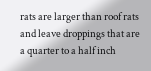rats are larger than roof rats and leave droppings that are a quarter to a half inch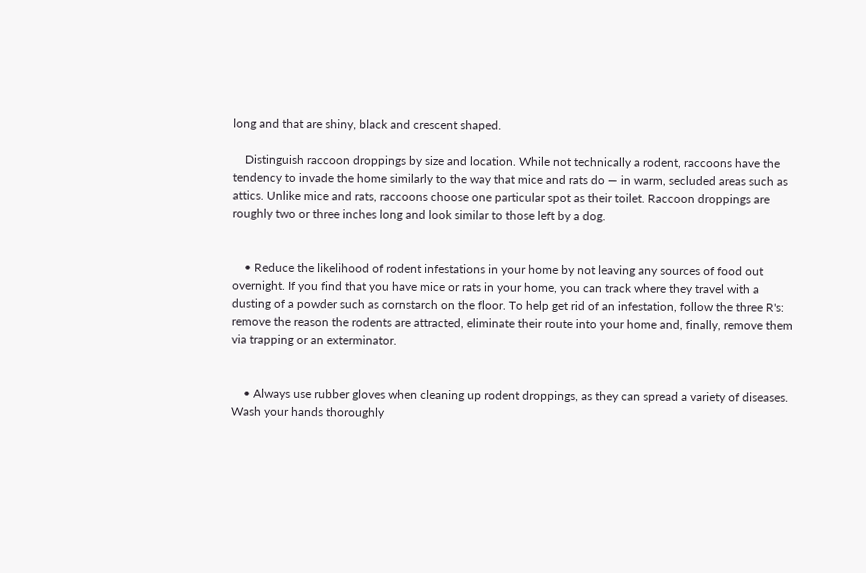long and that are shiny, black and crescent shaped.

    Distinguish raccoon droppings by size and location. While not technically a rodent, raccoons have the tendency to invade the home similarly to the way that mice and rats do — in warm, secluded areas such as attics. Unlike mice and rats, raccoons choose one particular spot as their toilet. Raccoon droppings are roughly two or three inches long and look similar to those left by a dog.


    • Reduce the likelihood of rodent infestations in your home by not leaving any sources of food out overnight. If you find that you have mice or rats in your home, you can track where they travel with a dusting of a powder such as cornstarch on the floor. To help get rid of an infestation, follow the three R's: remove the reason the rodents are attracted, eliminate their route into your home and, finally, remove them via trapping or an exterminator.


    • Always use rubber gloves when cleaning up rodent droppings, as they can spread a variety of diseases. Wash your hands thoroughly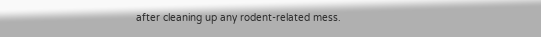after cleaning up any rodent-related mess.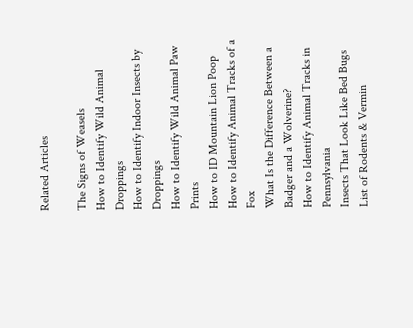Related Articles

The Signs of Weasels
How to Identify Wild Animal Droppings
How to Identify Indoor Insects by Droppings
How to Identify Wild Animal Paw Prints
How to ID Mountain Lion Poop
How to Identify Animal Tracks of a Fox
What Is the Difference Between a Badger and a Wolverine?
How to Identify Animal Tracks in Pennsylvania
Insects That Look Like Bed Bugs
List of Rodents & Vermin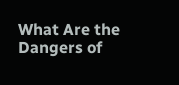What Are the Dangers of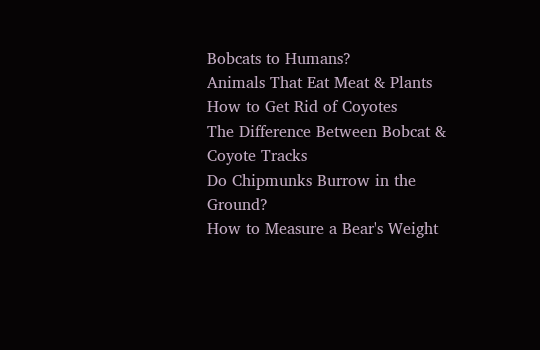Bobcats to Humans?
Animals That Eat Meat & Plants
How to Get Rid of Coyotes
The Difference Between Bobcat & Coyote Tracks
Do Chipmunks Burrow in the Ground?
How to Measure a Bear's Weight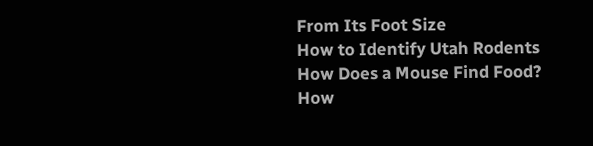From Its Foot Size
How to Identify Utah Rodents
How Does a Mouse Find Food?
How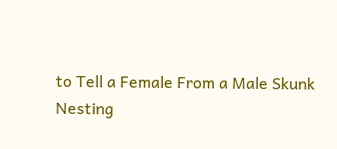to Tell a Female From a Male Skunk
Nesting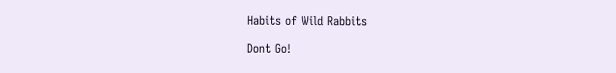Habits of Wild Rabbits

Dont Go!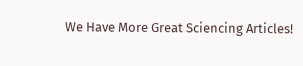We Have More Great Sciencing Articles!